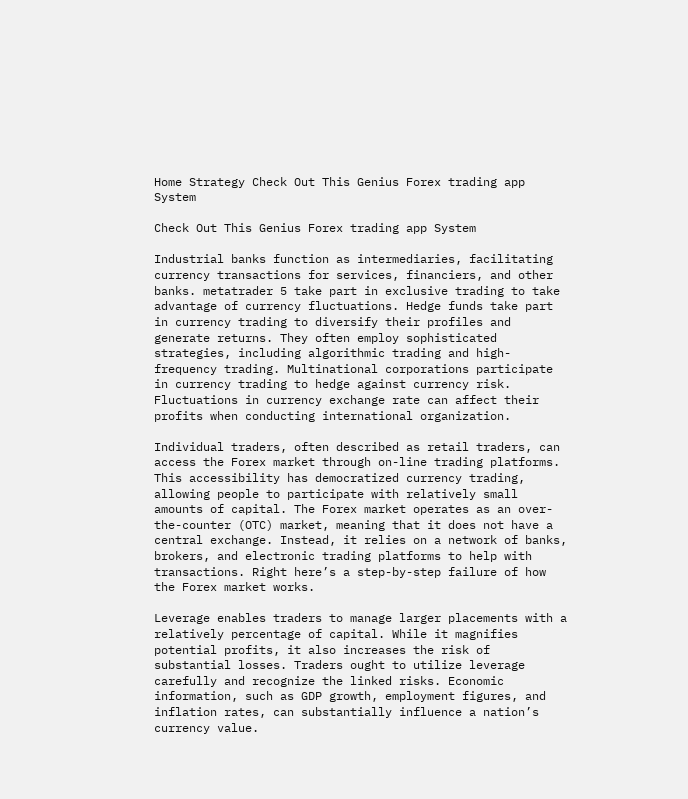Home Strategy Check Out This Genius Forex trading app System

Check Out This Genius Forex trading app System

Industrial banks function as intermediaries, facilitating currency transactions for services, financiers, and other banks. metatrader 5 take part in exclusive trading to take advantage of currency fluctuations. Hedge funds take part in currency trading to diversify their profiles and generate returns. They often employ sophisticated strategies, including algorithmic trading and high-frequency trading. Multinational corporations participate in currency trading to hedge against currency risk. Fluctuations in currency exchange rate can affect their profits when conducting international organization.

Individual traders, often described as retail traders, can access the Forex market through on-line trading platforms. This accessibility has democratized currency trading, allowing people to participate with relatively small amounts of capital. The Forex market operates as an over-the-counter (OTC) market, meaning that it does not have a central exchange. Instead, it relies on a network of banks, brokers, and electronic trading platforms to help with transactions. Right here’s a step-by-step failure of how the Forex market works.

Leverage enables traders to manage larger placements with a relatively percentage of capital. While it magnifies potential profits, it also increases the risk of substantial losses. Traders ought to utilize leverage carefully and recognize the linked risks. Economic information, such as GDP growth, employment figures, and inflation rates, can substantially influence a nation’s currency value.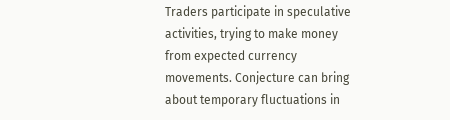Traders participate in speculative activities, trying to make money from expected currency movements. Conjecture can bring about temporary fluctuations in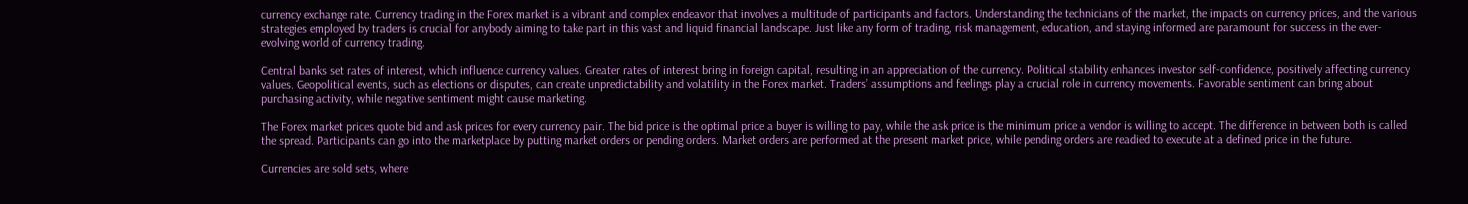currency exchange rate. Currency trading in the Forex market is a vibrant and complex endeavor that involves a multitude of participants and factors. Understanding the technicians of the market, the impacts on currency prices, and the various strategies employed by traders is crucial for anybody aiming to take part in this vast and liquid financial landscape. Just like any form of trading, risk management, education, and staying informed are paramount for success in the ever-evolving world of currency trading.

Central banks set rates of interest, which influence currency values. Greater rates of interest bring in foreign capital, resulting in an appreciation of the currency. Political stability enhances investor self-confidence, positively affecting currency values. Geopolitical events, such as elections or disputes, can create unpredictability and volatility in the Forex market. Traders’ assumptions and feelings play a crucial role in currency movements. Favorable sentiment can bring about purchasing activity, while negative sentiment might cause marketing.

The Forex market prices quote bid and ask prices for every currency pair. The bid price is the optimal price a buyer is willing to pay, while the ask price is the minimum price a vendor is willing to accept. The difference in between both is called the spread. Participants can go into the marketplace by putting market orders or pending orders. Market orders are performed at the present market price, while pending orders are readied to execute at a defined price in the future.

Currencies are sold sets, where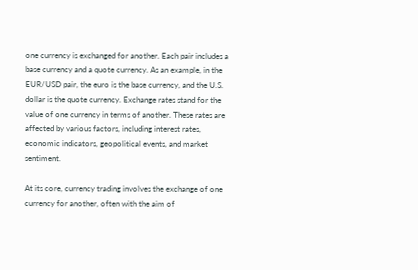one currency is exchanged for another. Each pair includes a base currency and a quote currency. As an example, in the EUR/USD pair, the euro is the base currency, and the U.S. dollar is the quote currency. Exchange rates stand for the value of one currency in terms of another. These rates are affected by various factors, including interest rates, economic indicators, geopolitical events, and market sentiment.

At its core, currency trading involves the exchange of one currency for another, often with the aim of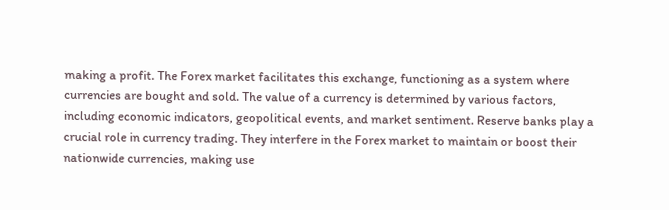making a profit. The Forex market facilitates this exchange, functioning as a system where currencies are bought and sold. The value of a currency is determined by various factors, including economic indicators, geopolitical events, and market sentiment. Reserve banks play a crucial role in currency trading. They interfere in the Forex market to maintain or boost their nationwide currencies, making use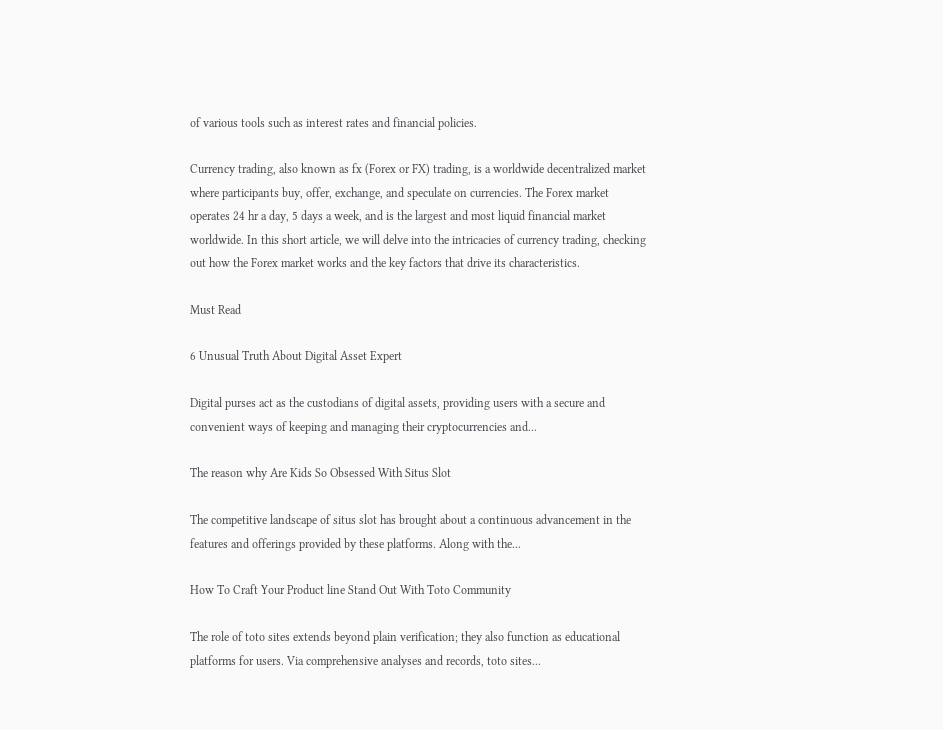of various tools such as interest rates and financial policies.

Currency trading, also known as fx (Forex or FX) trading, is a worldwide decentralized market where participants buy, offer, exchange, and speculate on currencies. The Forex market operates 24 hr a day, 5 days a week, and is the largest and most liquid financial market worldwide. In this short article, we will delve into the intricacies of currency trading, checking out how the Forex market works and the key factors that drive its characteristics.

Must Read

6 Unusual Truth About Digital Asset Expert

Digital purses act as the custodians of digital assets, providing users with a secure and convenient ways of keeping and managing their cryptocurrencies and...

The reason why Are Kids So Obsessed With Situs Slot

The competitive landscape of situs slot has brought about a continuous advancement in the features and offerings provided by these platforms. Along with the...

How To Craft Your Product line Stand Out With Toto Community

The role of toto sites extends beyond plain verification; they also function as educational platforms for users. Via comprehensive analyses and records, toto sites...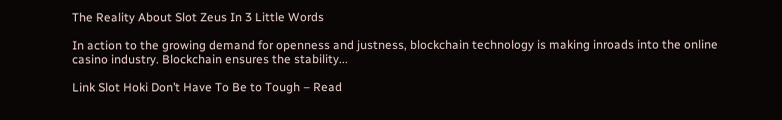The Reality About Slot Zeus In 3 Little Words

In action to the growing demand for openness and justness, blockchain technology is making inroads into the online casino industry. Blockchain ensures the stability...

Link Slot Hoki Don’t Have To Be to Tough – Read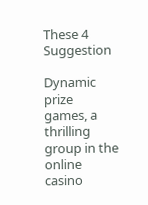These 4 Suggestion

Dynamic prize games, a thrilling group in the online casino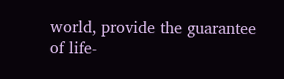world, provide the guarantee of life-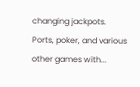changing jackpots. Ports, poker, and various other games with...